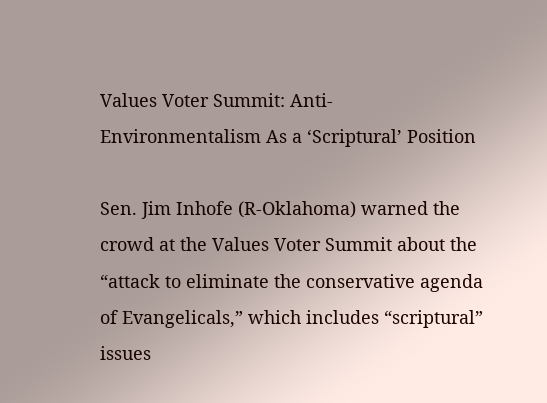Values Voter Summit: Anti-Environmentalism As a ‘Scriptural’ Position

Sen. Jim Inhofe (R-Oklahoma) warned the crowd at the Values Voter Summit about the “attack to eliminate the conservative agenda of Evangelicals,” which includes “scriptural” issues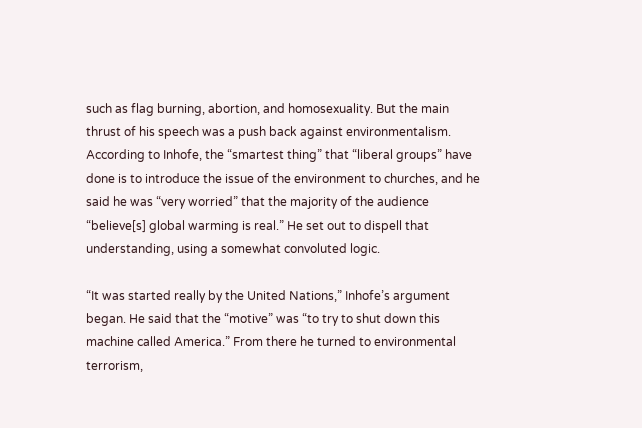such as flag burning, abortion, and homosexuality. But the main thrust of his speech was a push back against environmentalism. According to Inhofe, the “smartest thing” that “liberal groups” have done is to introduce the issue of the environment to churches, and he said he was “very worried” that the majority of the audience “believe[s] global warming is real.” He set out to dispell that understanding, using a somewhat convoluted logic.

“It was started really by the United Nations,” Inhofe’s argument began. He said that the “motive” was “to try to shut down this machine called America.” From there he turned to environmental terrorism,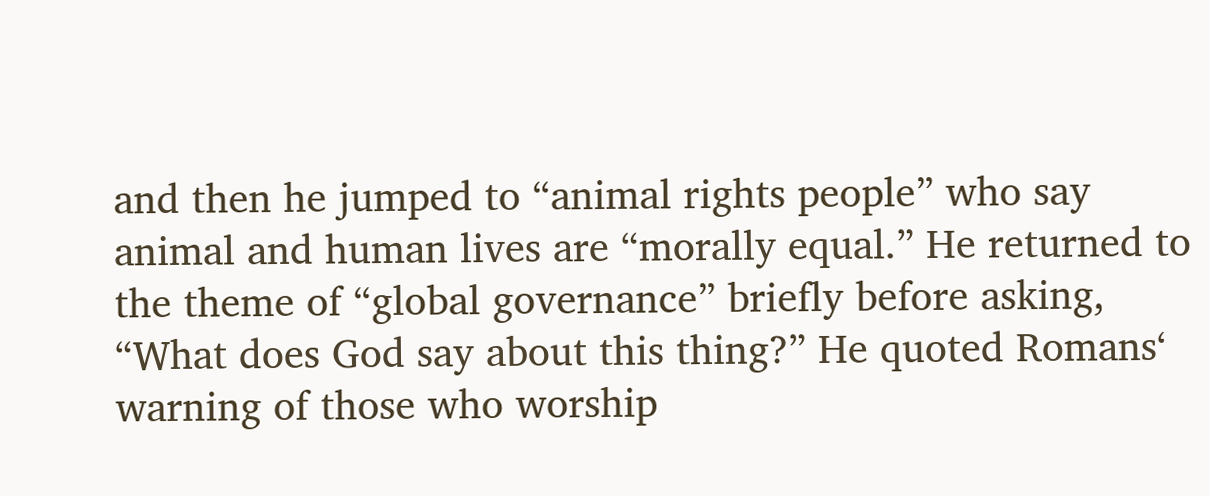and then he jumped to “animal rights people” who say animal and human lives are “morally equal.” He returned to the theme of “global governance” briefly before asking, “What does God say about this thing?” He quoted Romans‘ warning of those who worship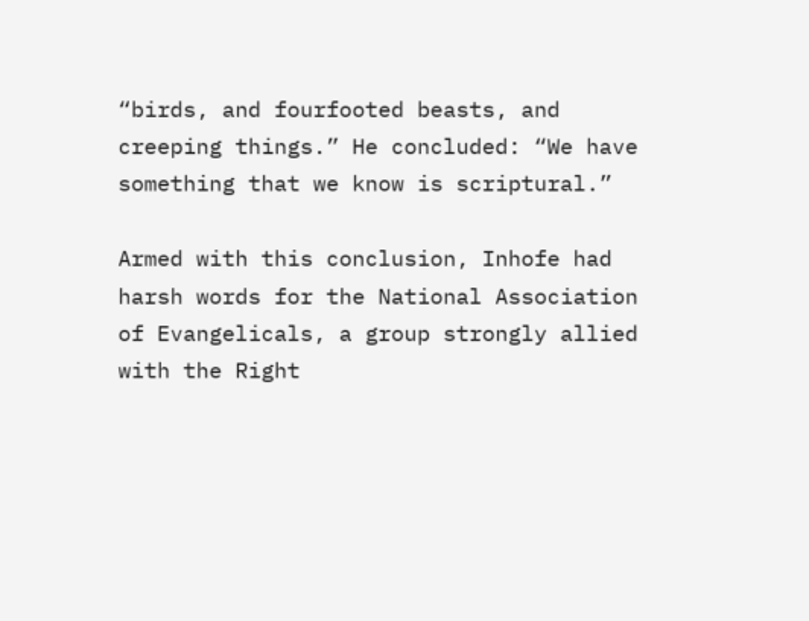“birds, and fourfooted beasts, and creeping things.” He concluded: “We have something that we know is scriptural.”

Armed with this conclusion, Inhofe had harsh words for the National Association of Evangelicals, a group strongly allied with the Right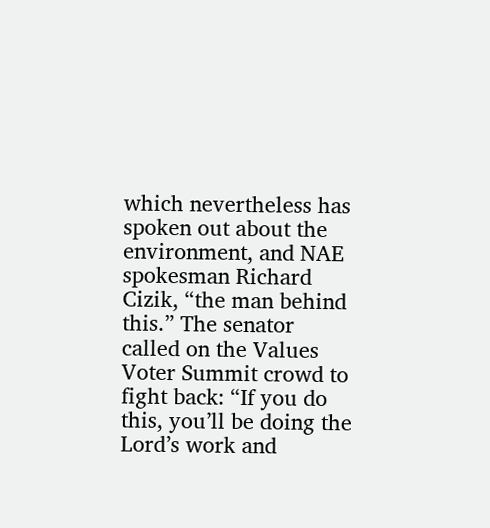which nevertheless has spoken out about the environment, and NAE spokesman Richard Cizik, “the man behind this.” The senator called on the Values Voter Summit crowd to fight back: “If you do this, you’ll be doing the Lord’s work and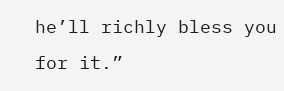he’ll richly bless you for it.”